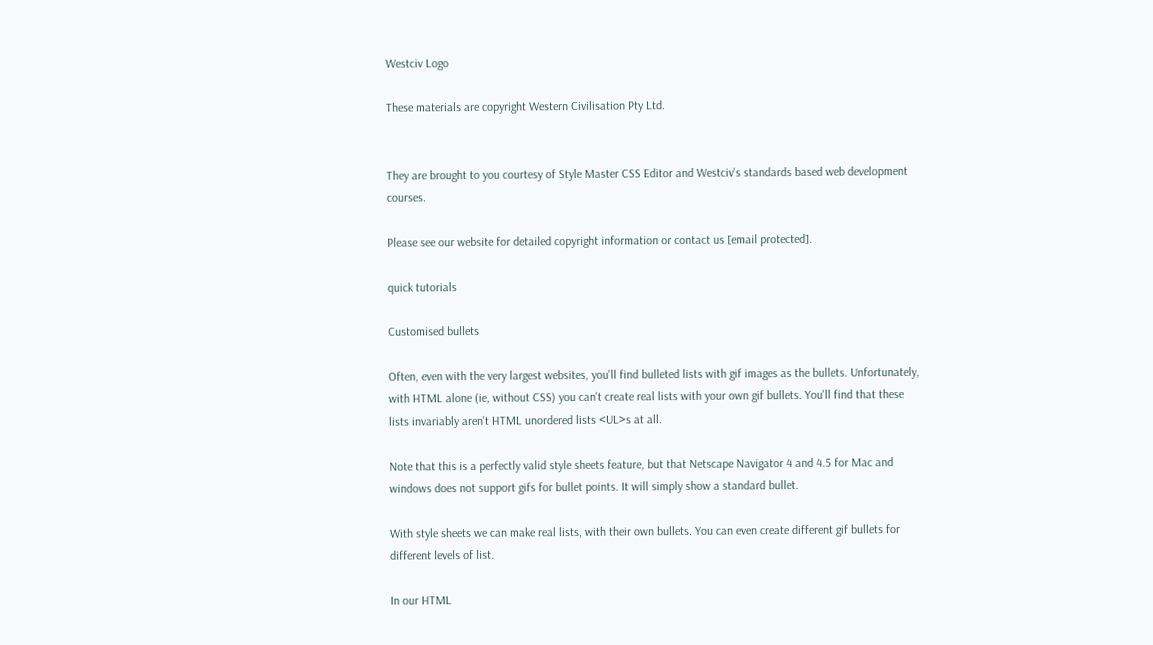Westciv Logo

These materials are copyright Western Civilisation Pty Ltd.


They are brought to you courtesy of Style Master CSS Editor and Westciv's standards based web development courses.

Please see our website for detailed copyright information or contact us [email protected].

quick tutorials

Customised bullets

Often, even with the very largest websites, you'll find bulleted lists with gif images as the bullets. Unfortunately, with HTML alone (ie, without CSS) you can't create real lists with your own gif bullets. You'll find that these lists invariably aren't HTML unordered lists <UL>s at all.

Note that this is a perfectly valid style sheets feature, but that Netscape Navigator 4 and 4.5 for Mac and windows does not support gifs for bullet points. It will simply show a standard bullet.

With style sheets we can make real lists, with their own bullets. You can even create different gif bullets for different levels of list.

In our HTML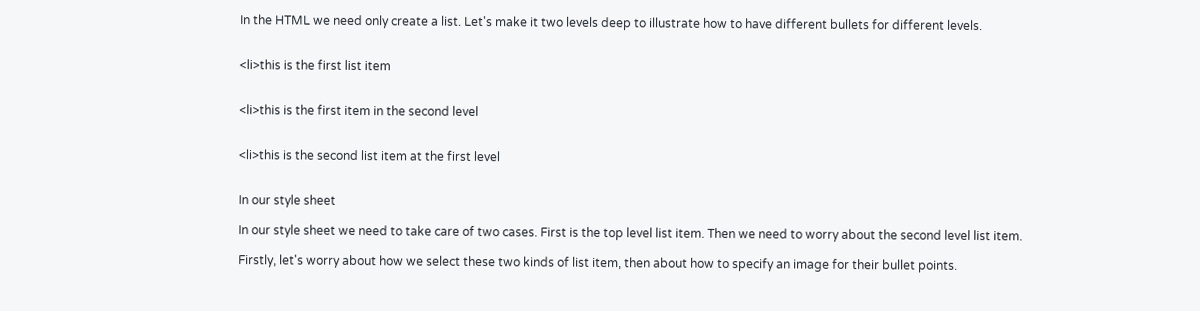In the HTML we need only create a list. Let's make it two levels deep to illustrate how to have different bullets for different levels.


<li>this is the first list item


<li>this is the first item in the second level


<li>this is the second list item at the first level


In our style sheet

In our style sheet we need to take care of two cases. First is the top level list item. Then we need to worry about the second level list item.

Firstly, let's worry about how we select these two kinds of list item, then about how to specify an image for their bullet points.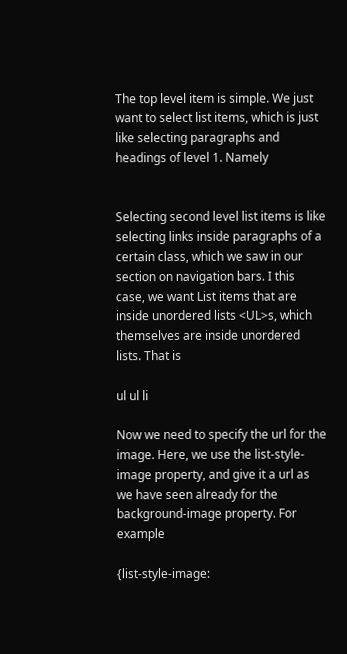The top level item is simple. We just want to select list items, which is just like selecting paragraphs and headings of level 1. Namely


Selecting second level list items is like selecting links inside paragraphs of a certain class, which we saw in our section on navigation bars. I this case, we want List items that are inside unordered lists <UL>s, which themselves are inside unordered lists. That is

ul ul li

Now we need to specify the url for the image. Here, we use the list-style-image property, and give it a url as we have seen already for the background-image property. For example

{list-style-image: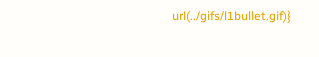url(../gifs/l1bullet.gif)}